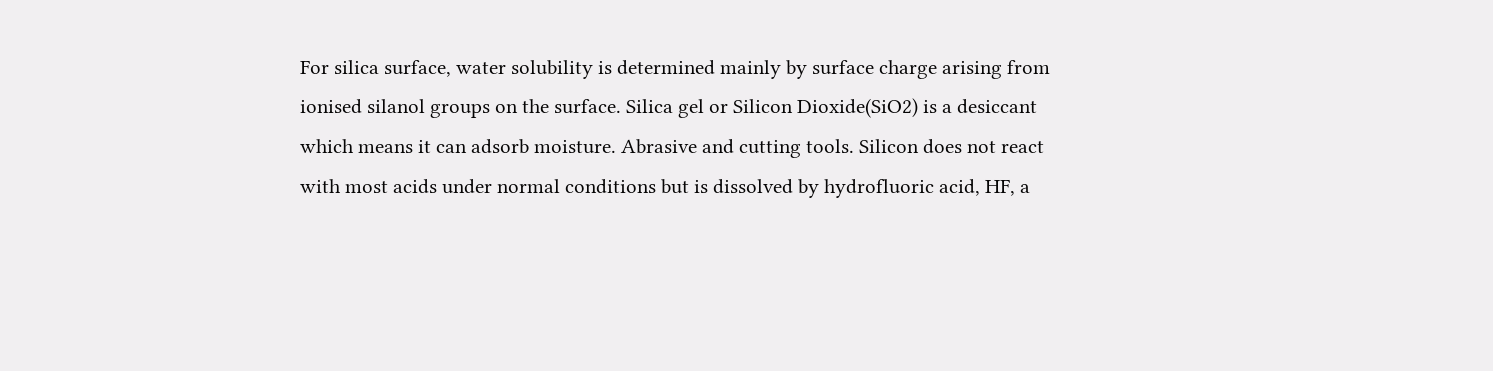For silica surface, water solubility is determined mainly by surface charge arising from ionised silanol groups on the surface. Silica gel or Silicon Dioxide(SiO2) is a desiccant which means it can adsorb moisture. Abrasive and cutting tools. Silicon does not react with most acids under normal conditions but is dissolved by hydrofluoric acid, HF, a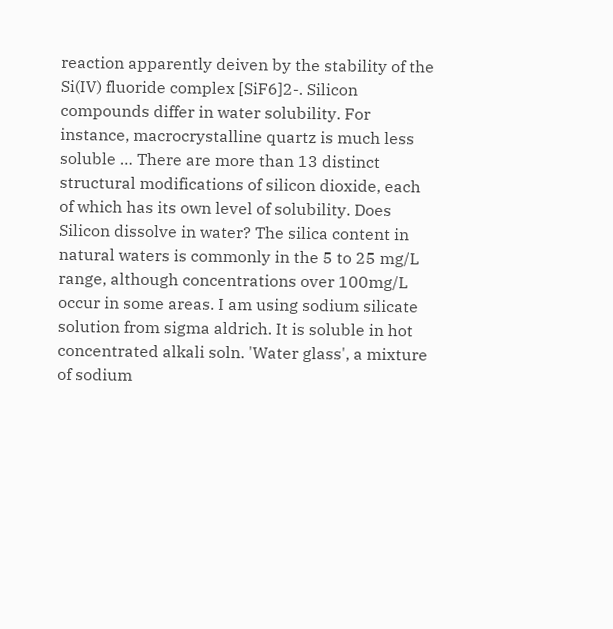reaction apparently deiven by the stability of the Si(IV) fluoride complex [SiF6]2-. Silicon compounds differ in water solubility. For instance, macrocrystalline quartz is much less soluble … There are more than 13 distinct structural modifications of silicon dioxide, each of which has its own level of solubility. Does Silicon dissolve in water? The silica content in natural waters is commonly in the 5 to 25 mg/L range, although concentrations over 100mg/L occur in some areas. I am using sodium silicate solution from sigma aldrich. It is soluble in hot concentrated alkali soln. 'Water glass', a mixture of sodium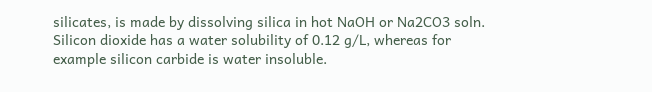silicates, is made by dissolving silica in hot NaOH or Na2CO3 soln. Silicon dioxide has a water solubility of 0.12 g/L, whereas for example silicon carbide is water insoluble.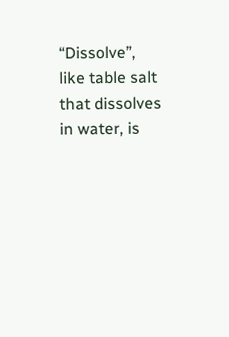“Dissolve”, like table salt that dissolves in water, is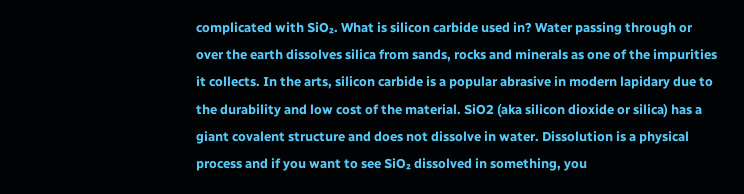complicated with SiO₂. What is silicon carbide used in? Water passing through or over the earth dissolves silica from sands, rocks and minerals as one of the impurities it collects. In the arts, silicon carbide is a popular abrasive in modern lapidary due to the durability and low cost of the material. SiO2 (aka silicon dioxide or silica) has a giant covalent structure and does not dissolve in water. Dissolution is a physical process and if you want to see SiO₂ dissolved in something, you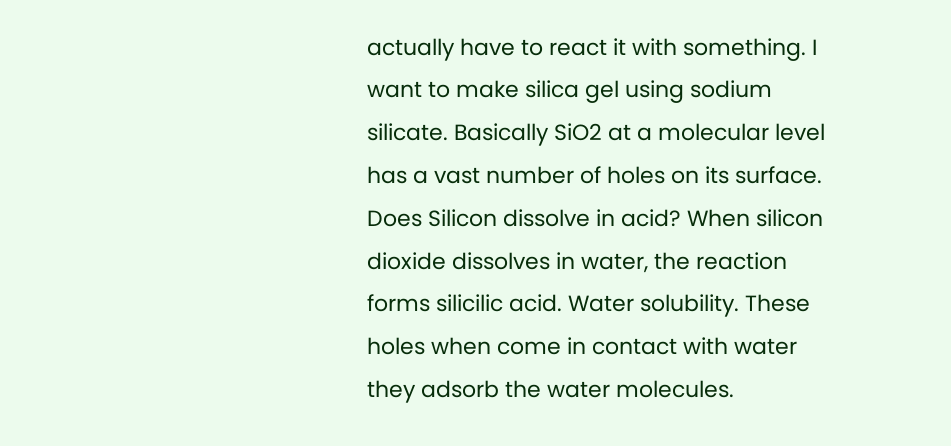actually have to react it with something. I want to make silica gel using sodium silicate. Basically SiO2 at a molecular level has a vast number of holes on its surface. Does Silicon dissolve in acid? When silicon dioxide dissolves in water, the reaction forms silicilic acid. Water solubility. These holes when come in contact with water they adsorb the water molecules.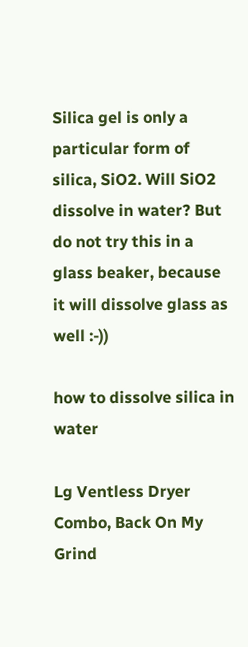Silica gel is only a particular form of silica, SiO2. Will SiO2 dissolve in water? But do not try this in a glass beaker, because it will dissolve glass as well :-))

how to dissolve silica in water

Lg Ventless Dryer Combo, Back On My Grind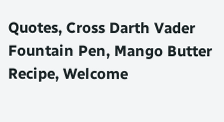Quotes, Cross Darth Vader Fountain Pen, Mango Butter Recipe, Welcome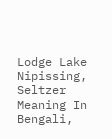Lodge Lake Nipissing, Seltzer Meaning In Bengali,